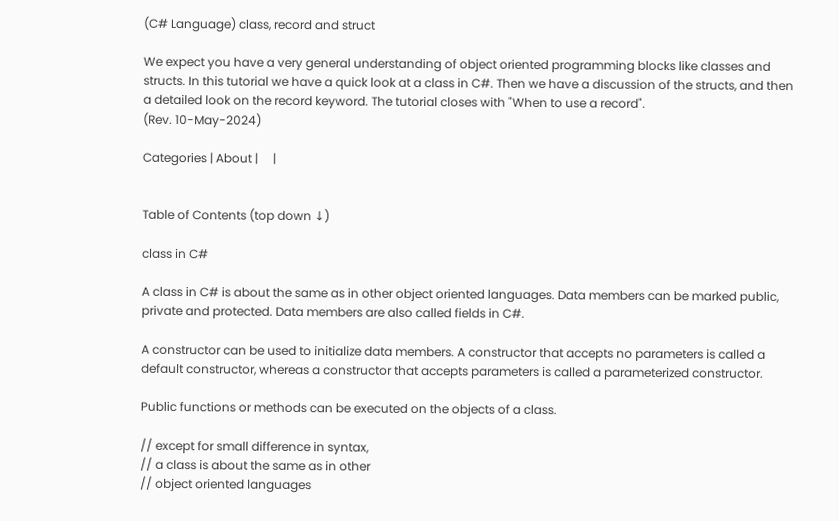(C# Language) class, record and struct

We expect you have a very general understanding of object oriented programming blocks like classes and structs. In this tutorial we have a quick look at a class in C#. Then we have a discussion of the structs, and then a detailed look on the record keyword. The tutorial closes with "When to use a record".
(Rev. 10-May-2024)

Categories | About |     |


Table of Contents (top down ↓)

class in C#

A class in C# is about the same as in other object oriented languages. Data members can be marked public, private and protected. Data members are also called fields in C#.

A constructor can be used to initialize data members. A constructor that accepts no parameters is called a default constructor, whereas a constructor that accepts parameters is called a parameterized constructor.

Public functions or methods can be executed on the objects of a class.

// except for small difference in syntax,
// a class is about the same as in other
// object oriented languages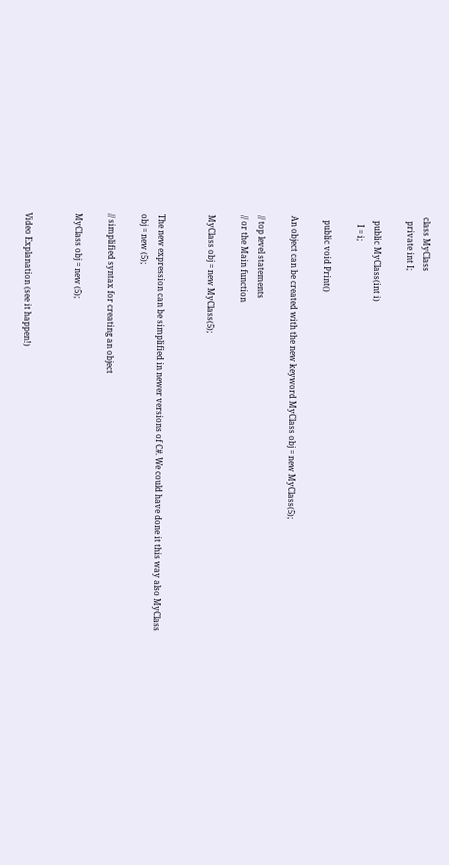class MyClass
  private int I;

  public MyClass(int i)
    I = i;

  public void Print()

An object can be created with the new keyword MyClass obj = new MyClass(5);

// top level statements
// or the Main function

MyClass obj = new MyClass(5);


The new expression can be simplified in newer versions of C#. We could have done it this way also MyClass obj = new (5);

// simplified syntax for creating an object

MyClass obj = new (5);


Video Explanation (see it happen!)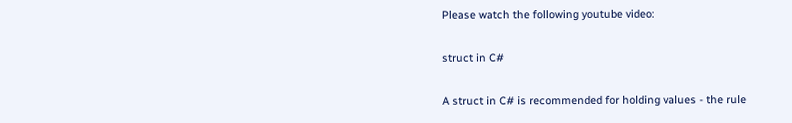Please watch the following youtube video:

struct in C#

A struct in C# is recommended for holding values - the rule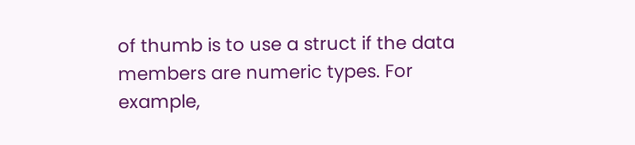of thumb is to use a struct if the data members are numeric types. For example,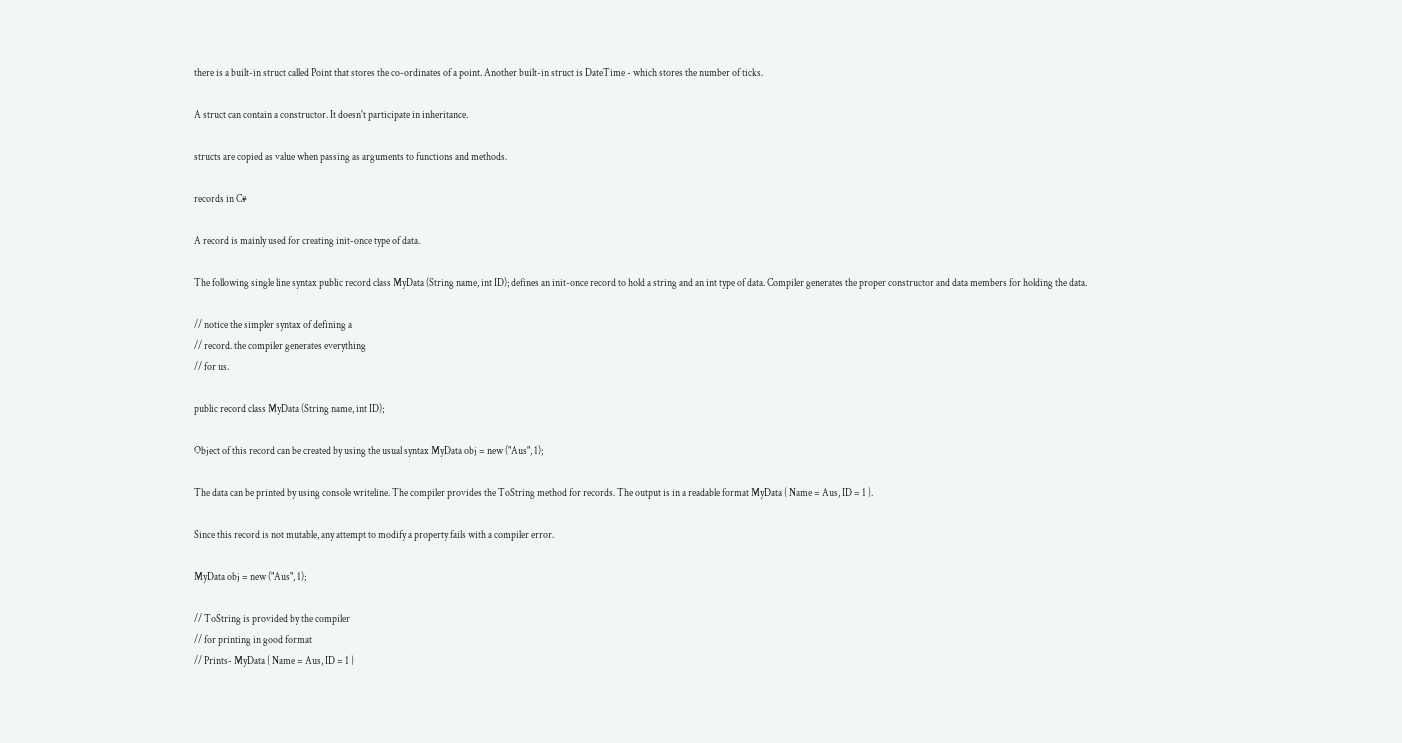there is a built-in struct called Point that stores the co-ordinates of a point. Another built-in struct is DateTime - which stores the number of ticks.

A struct can contain a constructor. It doesn't participate in inheritance.

structs are copied as value when passing as arguments to functions and methods.

records in C#

A record is mainly used for creating init-once type of data.

The following single line syntax public record class MyData (String name, int ID); defines an init-once record to hold a string and an int type of data. Compiler generates the proper constructor and data members for holding the data.

// notice the simpler syntax of defining a
// record. the compiler generates everything
// for us.

public record class MyData (String name, int ID);

Object of this record can be created by using the usual syntax MyData obj = new ("Aus", 1);

The data can be printed by using console writeline. The compiler provides the ToString method for records. The output is in a readable format MyData { Name = Aus, ID = 1 }.

Since this record is not mutable, any attempt to modify a property fails with a compiler error.

MyData obj = new ("Aus", 1);

// ToString is provided by the compiler
// for printing in good format
// Prints- MyData { Name = Aus, ID = 1 }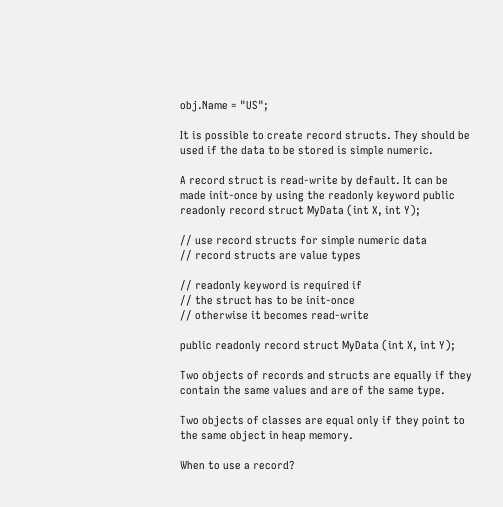obj.Name = "US";

It is possible to create record structs. They should be used if the data to be stored is simple numeric.

A record struct is read-write by default. It can be made init-once by using the readonly keyword public readonly record struct MyData (int X, int Y);

// use record structs for simple numeric data
// record structs are value types

// readonly keyword is required if
// the struct has to be init-once
// otherwise it becomes read-write

public readonly record struct MyData (int X, int Y);

Two objects of records and structs are equally if they contain the same values and are of the same type.

Two objects of classes are equal only if they point to the same object in heap memory.

When to use a record?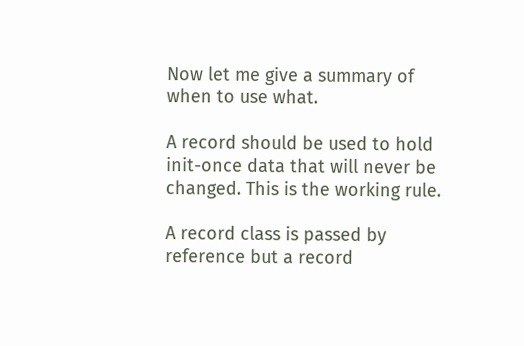Now let me give a summary of when to use what.

A record should be used to hold init-once data that will never be changed. This is the working rule.

A record class is passed by reference but a record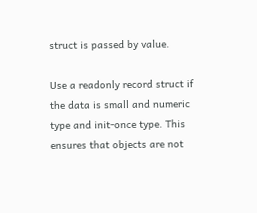struct is passed by value.

Use a readonly record struct if the data is small and numeric type and init-once type. This ensures that objects are not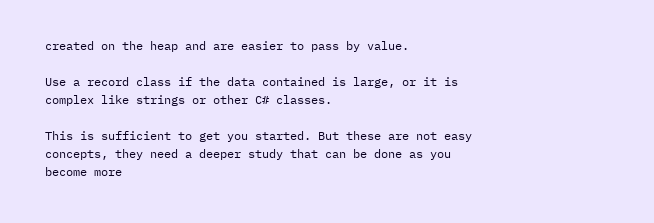created on the heap and are easier to pass by value.

Use a record class if the data contained is large, or it is complex like strings or other C# classes.

This is sufficient to get you started. But these are not easy concepts, they need a deeper study that can be done as you become more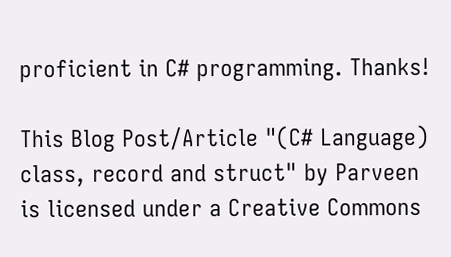proficient in C# programming. Thanks!

This Blog Post/Article "(C# Language) class, record and struct" by Parveen is licensed under a Creative Commons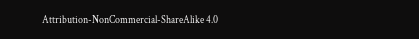Attribution-NonCommercial-ShareAlike 4.0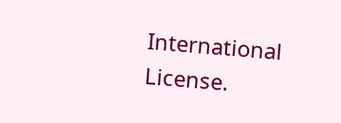International License.